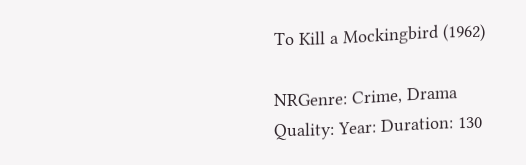To Kill a Mockingbird (1962)

NRGenre: Crime, Drama
Quality: Year: Duration: 130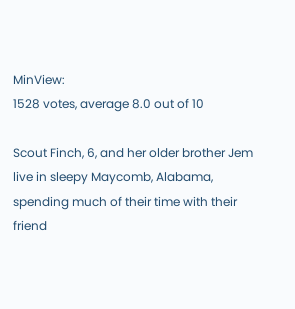MinView:
1528 votes, average 8.0 out of 10

Scout Finch, 6, and her older brother Jem live in sleepy Maycomb, Alabama, spending much of their time with their friend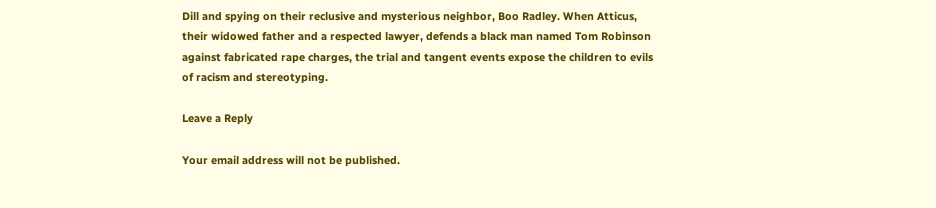Dill and spying on their reclusive and mysterious neighbor, Boo Radley. When Atticus, their widowed father and a respected lawyer, defends a black man named Tom Robinson against fabricated rape charges, the trial and tangent events expose the children to evils of racism and stereotyping.

Leave a Reply

Your email address will not be published.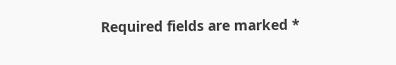Required fields are marked *